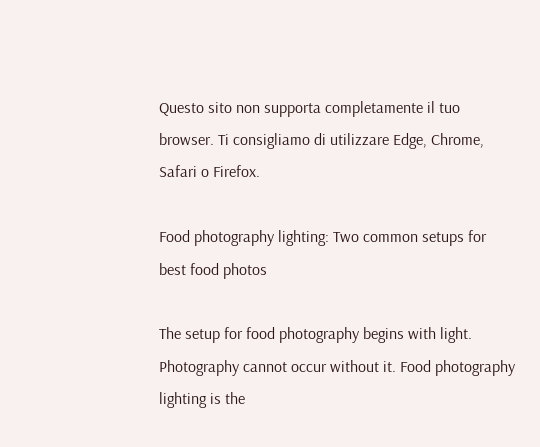Questo sito non supporta completamente il tuo browser. Ti consigliamo di utilizzare Edge, Chrome, Safari o Firefox.

Food photography lighting: Two common setups for best food photos

The setup for food photography begins with light. Photography cannot occur without it. Food photography lighting is the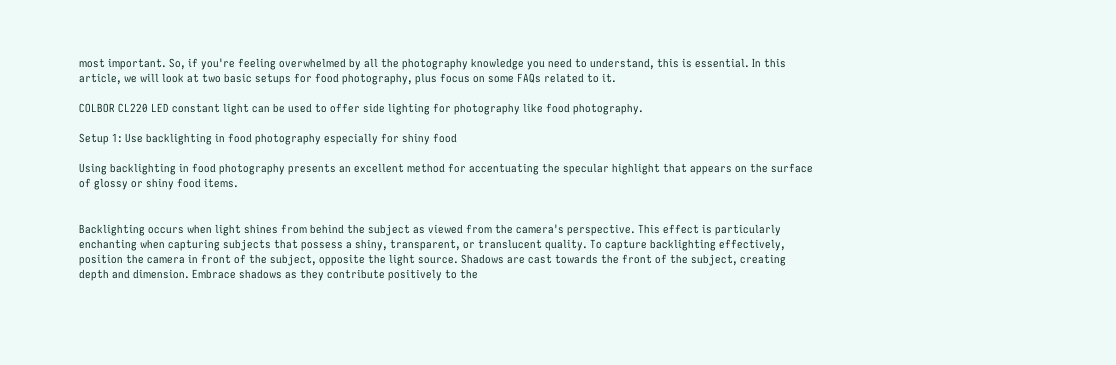most important. So, if you're feeling overwhelmed by all the photography knowledge you need to understand, this is essential. In this article, we will look at two basic setups for food photography, plus focus on some FAQs related to it.

COLBOR CL220 LED constant light can be used to offer side lighting for photography like food photography.

Setup 1: Use backlighting in food photography especially for shiny food

Using backlighting in food photography presents an excellent method for accentuating the specular highlight that appears on the surface of glossy or shiny food items.


Backlighting occurs when light shines from behind the subject as viewed from the camera's perspective. This effect is particularly enchanting when capturing subjects that possess a shiny, transparent, or translucent quality. To capture backlighting effectively, position the camera in front of the subject, opposite the light source. Shadows are cast towards the front of the subject, creating depth and dimension. Embrace shadows as they contribute positively to the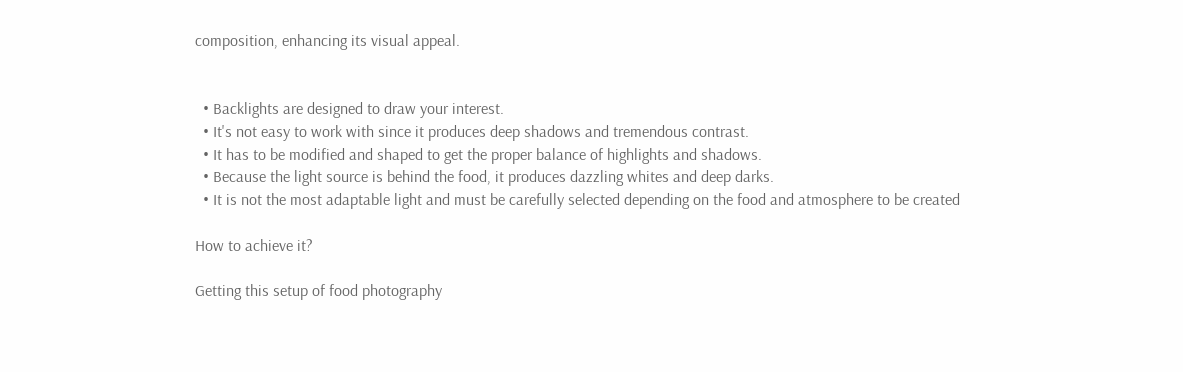composition, enhancing its visual appeal.


  • Backlights are designed to draw your interest.
  • It's not easy to work with since it produces deep shadows and tremendous contrast.
  • It has to be modified and shaped to get the proper balance of highlights and shadows.
  • Because the light source is behind the food, it produces dazzling whites and deep darks.
  • It is not the most adaptable light and must be carefully selected depending on the food and atmosphere to be created

How to achieve it?

Getting this setup of food photography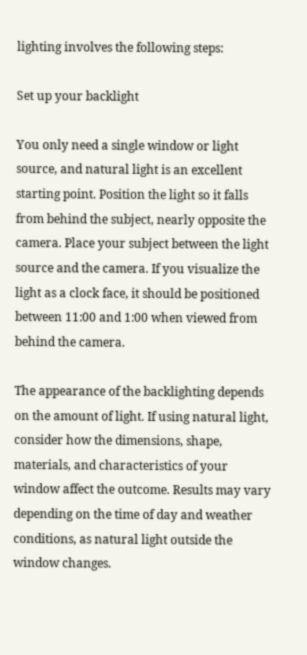lighting involves the following steps:

Set up your backlight

You only need a single window or light source, and natural light is an excellent starting point. Position the light so it falls from behind the subject, nearly opposite the camera. Place your subject between the light source and the camera. If you visualize the light as a clock face, it should be positioned between 11:00 and 1:00 when viewed from behind the camera.

The appearance of the backlighting depends on the amount of light. If using natural light, consider how the dimensions, shape, materials, and characteristics of your window affect the outcome. Results may vary depending on the time of day and weather conditions, as natural light outside the window changes.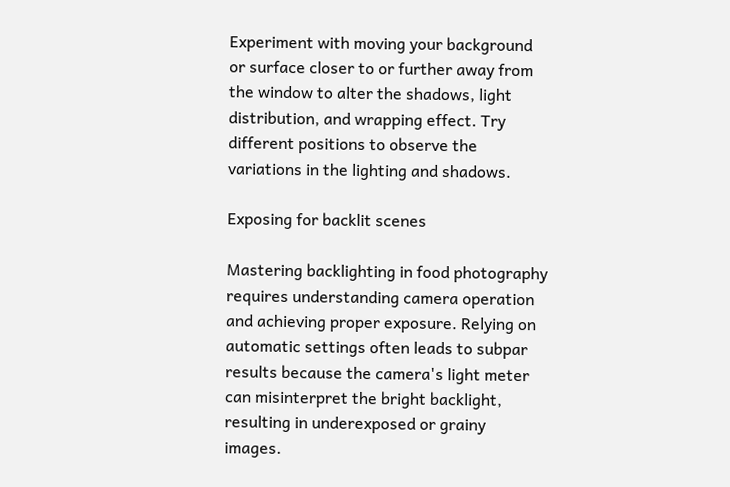Experiment with moving your background or surface closer to or further away from the window to alter the shadows, light distribution, and wrapping effect. Try different positions to observe the variations in the lighting and shadows.

Exposing for backlit scenes

Mastering backlighting in food photography requires understanding camera operation and achieving proper exposure. Relying on automatic settings often leads to subpar results because the camera's light meter can misinterpret the bright backlight, resulting in underexposed or grainy images.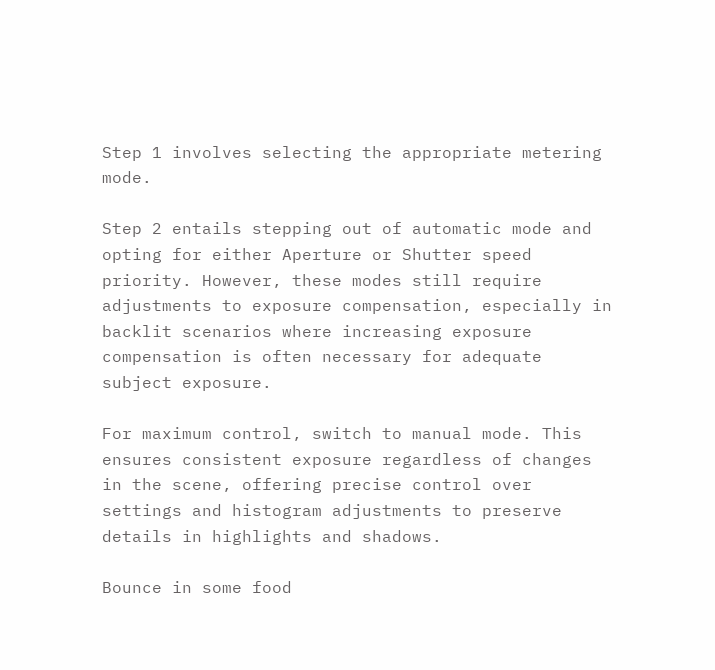Step 1 involves selecting the appropriate metering mode.

Step 2 entails stepping out of automatic mode and opting for either Aperture or Shutter speed priority. However, these modes still require adjustments to exposure compensation, especially in backlit scenarios where increasing exposure compensation is often necessary for adequate subject exposure.

For maximum control, switch to manual mode. This ensures consistent exposure regardless of changes in the scene, offering precise control over settings and histogram adjustments to preserve details in highlights and shadows.

Bounce in some food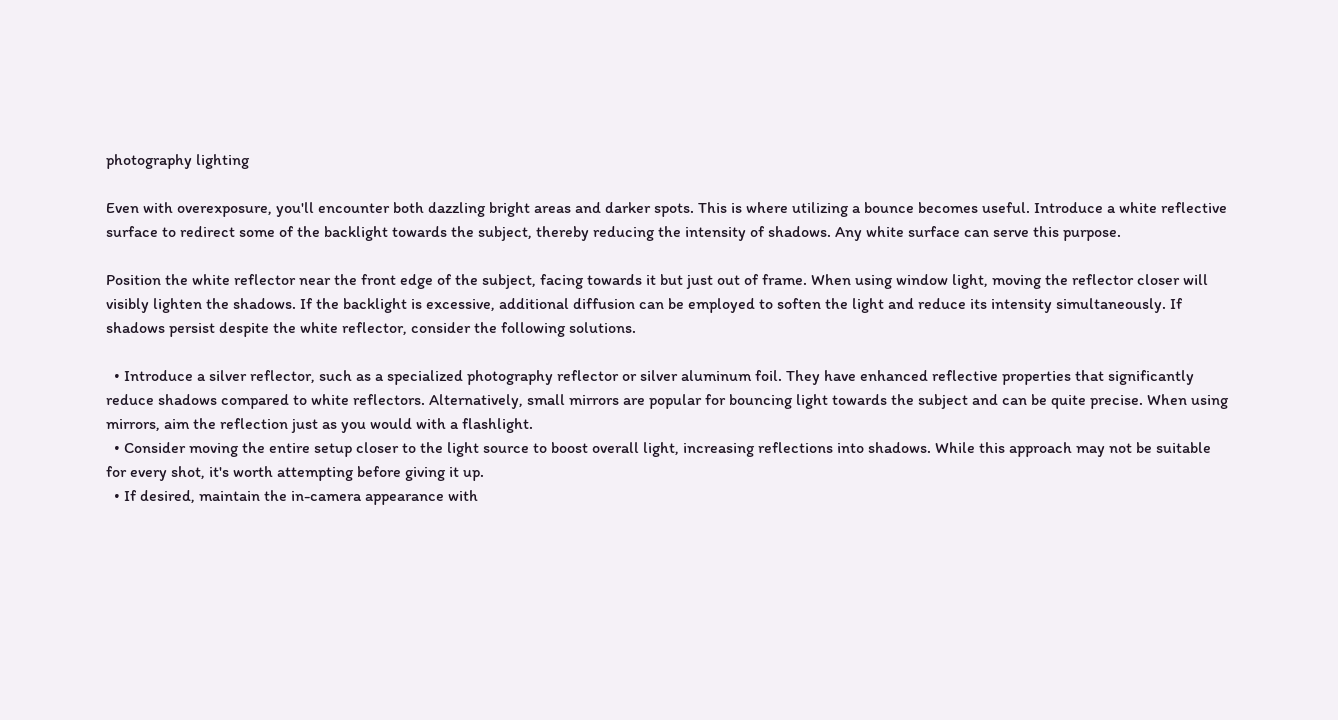photography lighting

Even with overexposure, you'll encounter both dazzling bright areas and darker spots. This is where utilizing a bounce becomes useful. Introduce a white reflective surface to redirect some of the backlight towards the subject, thereby reducing the intensity of shadows. Any white surface can serve this purpose.

Position the white reflector near the front edge of the subject, facing towards it but just out of frame. When using window light, moving the reflector closer will visibly lighten the shadows. If the backlight is excessive, additional diffusion can be employed to soften the light and reduce its intensity simultaneously. If shadows persist despite the white reflector, consider the following solutions.

  • Introduce a silver reflector, such as a specialized photography reflector or silver aluminum foil. They have enhanced reflective properties that significantly reduce shadows compared to white reflectors. Alternatively, small mirrors are popular for bouncing light towards the subject and can be quite precise. When using mirrors, aim the reflection just as you would with a flashlight.
  • Consider moving the entire setup closer to the light source to boost overall light, increasing reflections into shadows. While this approach may not be suitable for every shot, it's worth attempting before giving it up.
  • If desired, maintain the in-camera appearance with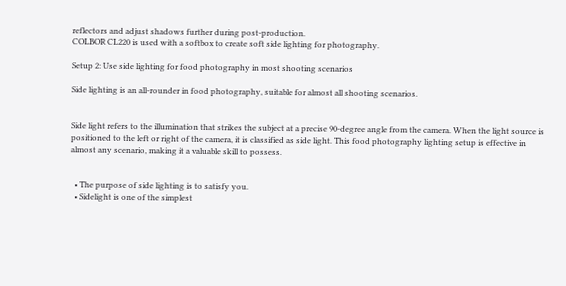reflectors and adjust shadows further during post-production.
COLBOR CL220 is used with a softbox to create soft side lighting for photography.

Setup 2: Use side lighting for food photography in most shooting scenarios

Side lighting is an all-rounder in food photography, suitable for almost all shooting scenarios.


Side light refers to the illumination that strikes the subject at a precise 90-degree angle from the camera. When the light source is positioned to the left or right of the camera, it is classified as side light. This food photography lighting setup is effective in almost any scenario, making it a valuable skill to possess.


  • The purpose of side lighting is to satisfy you.
  • Sidelight is one of the simplest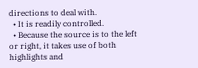directions to deal with.
  • It is readily controlled.
  • Because the source is to the left or right, it takes use of both highlights and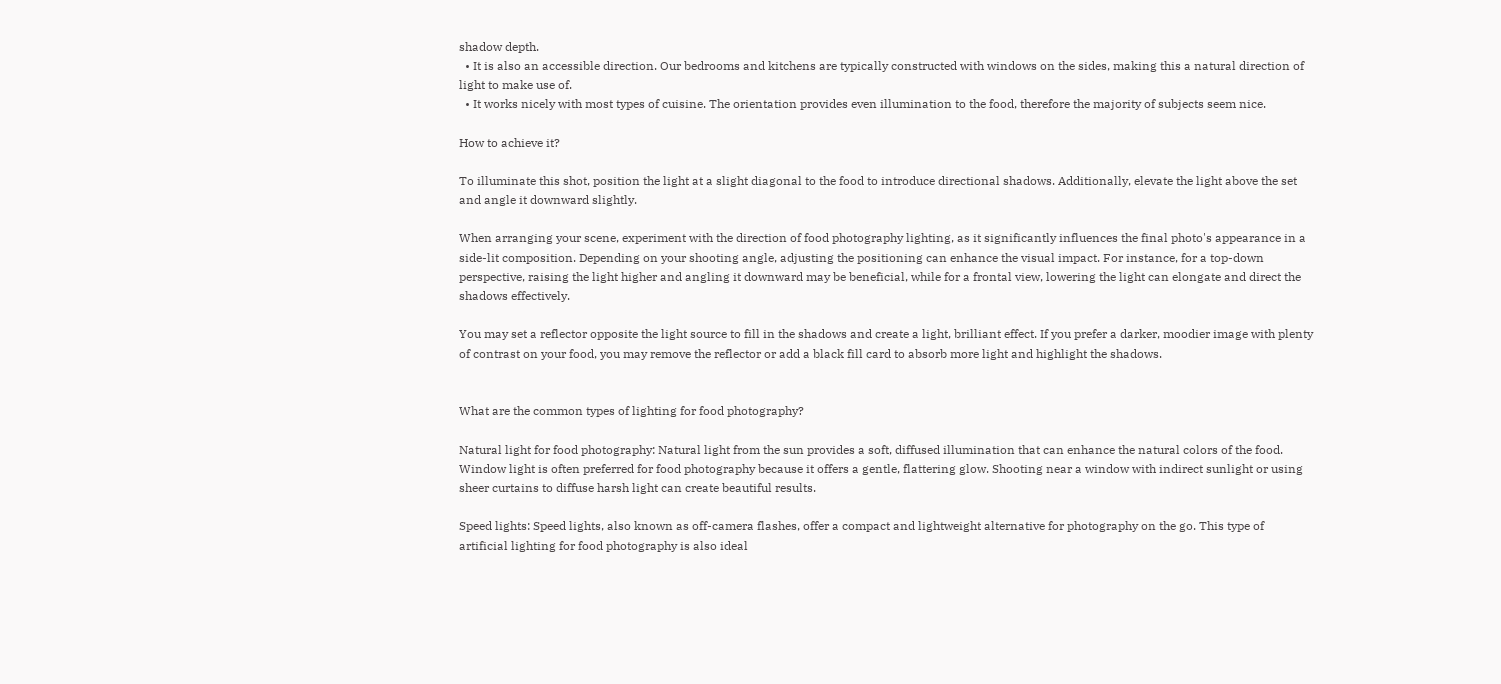shadow depth.
  • It is also an accessible direction. Our bedrooms and kitchens are typically constructed with windows on the sides, making this a natural direction of light to make use of.
  • It works nicely with most types of cuisine. The orientation provides even illumination to the food, therefore the majority of subjects seem nice.

How to achieve it?

To illuminate this shot, position the light at a slight diagonal to the food to introduce directional shadows. Additionally, elevate the light above the set and angle it downward slightly.

When arranging your scene, experiment with the direction of food photography lighting, as it significantly influences the final photo's appearance in a side-lit composition. Depending on your shooting angle, adjusting the positioning can enhance the visual impact. For instance, for a top-down perspective, raising the light higher and angling it downward may be beneficial, while for a frontal view, lowering the light can elongate and direct the shadows effectively.

You may set a reflector opposite the light source to fill in the shadows and create a light, brilliant effect. If you prefer a darker, moodier image with plenty of contrast on your food, you may remove the reflector or add a black fill card to absorb more light and highlight the shadows.


What are the common types of lighting for food photography?

Natural light for food photography: Natural light from the sun provides a soft, diffused illumination that can enhance the natural colors of the food. Window light is often preferred for food photography because it offers a gentle, flattering glow. Shooting near a window with indirect sunlight or using sheer curtains to diffuse harsh light can create beautiful results.

Speed lights: Speed lights, also known as off-camera flashes, offer a compact and lightweight alternative for photography on the go. This type of artificial lighting for food photography is also ideal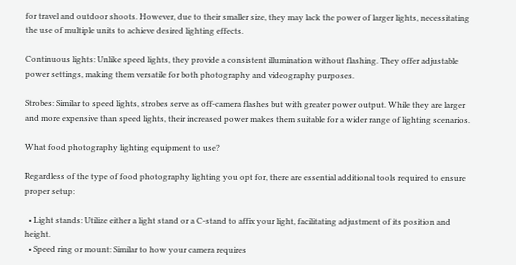for travel and outdoor shoots. However, due to their smaller size, they may lack the power of larger lights, necessitating the use of multiple units to achieve desired lighting effects.

Continuous lights: Unlike speed lights, they provide a consistent illumination without flashing. They offer adjustable power settings, making them versatile for both photography and videography purposes.

Strobes: Similar to speed lights, strobes serve as off-camera flashes but with greater power output. While they are larger and more expensive than speed lights, their increased power makes them suitable for a wider range of lighting scenarios.

What food photography lighting equipment to use?

Regardless of the type of food photography lighting you opt for, there are essential additional tools required to ensure proper setup:

  • Light stands: Utilize either a light stand or a C-stand to affix your light, facilitating adjustment of its position and height.
  • Speed ring or mount: Similar to how your camera requires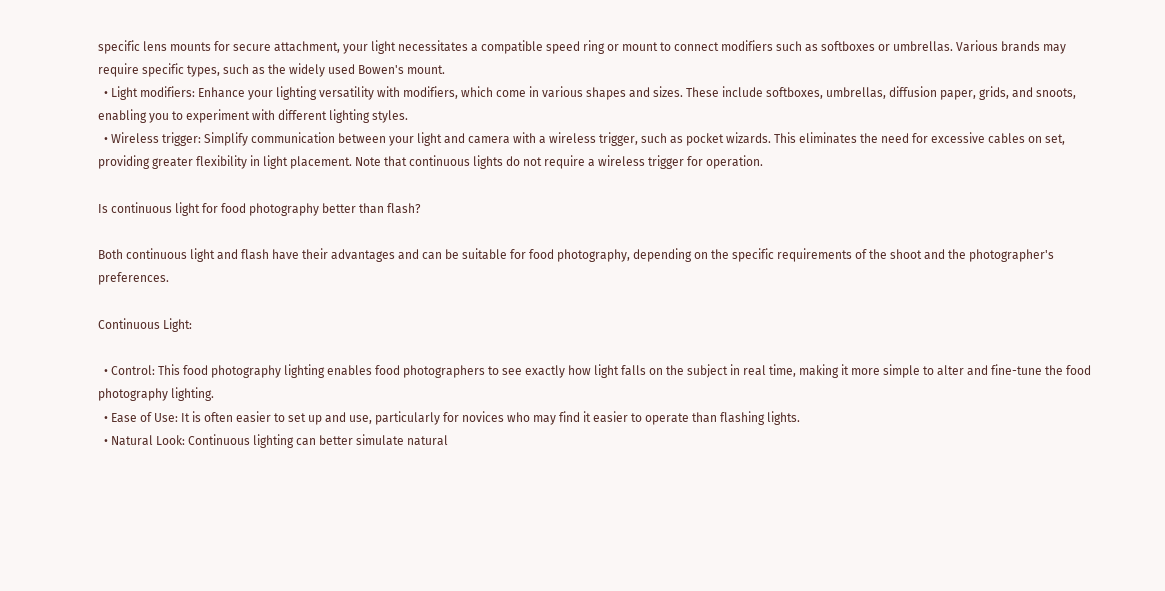specific lens mounts for secure attachment, your light necessitates a compatible speed ring or mount to connect modifiers such as softboxes or umbrellas. Various brands may require specific types, such as the widely used Bowen's mount.
  • Light modifiers: Enhance your lighting versatility with modifiers, which come in various shapes and sizes. These include softboxes, umbrellas, diffusion paper, grids, and snoots, enabling you to experiment with different lighting styles.
  • Wireless trigger: Simplify communication between your light and camera with a wireless trigger, such as pocket wizards. This eliminates the need for excessive cables on set, providing greater flexibility in light placement. Note that continuous lights do not require a wireless trigger for operation.

Is continuous light for food photography better than flash?

Both continuous light and flash have their advantages and can be suitable for food photography, depending on the specific requirements of the shoot and the photographer's preferences.

Continuous Light:

  • Control: This food photography lighting enables food photographers to see exactly how light falls on the subject in real time, making it more simple to alter and fine-tune the food photography lighting.
  • Ease of Use: It is often easier to set up and use, particularly for novices who may find it easier to operate than flashing lights.
  • Natural Look: Continuous lighting can better simulate natural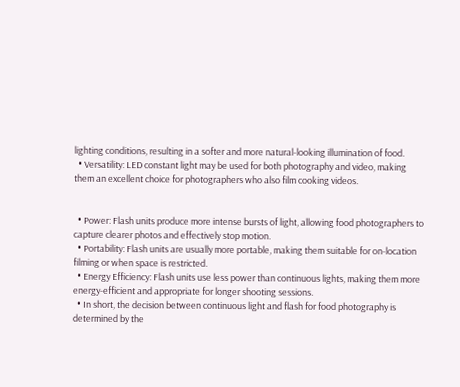lighting conditions, resulting in a softer and more natural-looking illumination of food.
  • Versatility: LED constant light may be used for both photography and video, making them an excellent choice for photographers who also film cooking videos.


  • Power: Flash units produce more intense bursts of light, allowing food photographers to capture clearer photos and effectively stop motion.
  • Portability: Flash units are usually more portable, making them suitable for on-location filming or when space is restricted.
  • Energy Efficiency: Flash units use less power than continuous lights, making them more energy-efficient and appropriate for longer shooting sessions.
  • In short, the decision between continuous light and flash for food photography is determined by the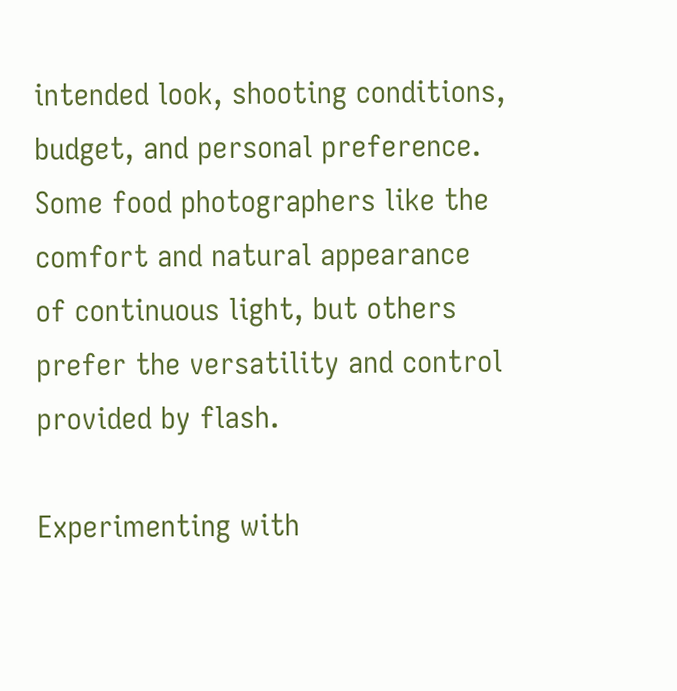intended look, shooting conditions, budget, and personal preference. Some food photographers like the comfort and natural appearance of continuous light, but others prefer the versatility and control provided by flash.

Experimenting with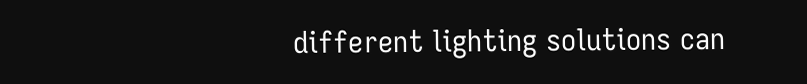different lighting solutions can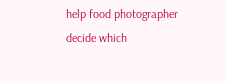help food photographer decide which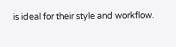is ideal for their style and workflow.